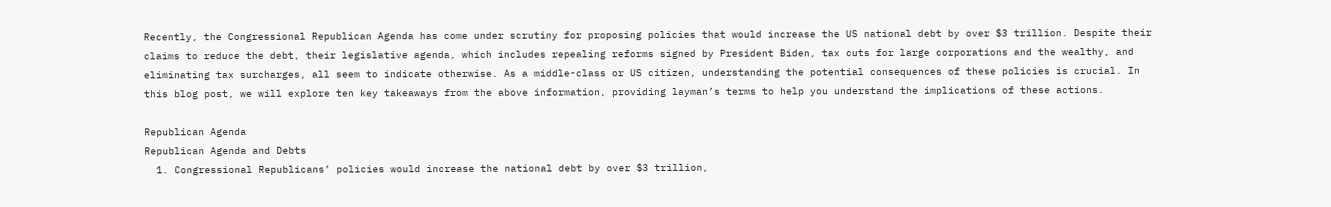Recently, the Congressional Republican Agenda has come under scrutiny for proposing policies that would increase the US national debt by over $3 trillion. Despite their claims to reduce the debt, their legislative agenda, which includes repealing reforms signed by President Biden, tax cuts for large corporations and the wealthy, and eliminating tax surcharges, all seem to indicate otherwise. As a middle-class or US citizen, understanding the potential consequences of these policies is crucial. In this blog post, we will explore ten key takeaways from the above information, providing layman’s terms to help you understand the implications of these actions.

Republican Agenda
Republican Agenda and Debts
  1. Congressional Republicans’ policies would increase the national debt by over $3 trillion,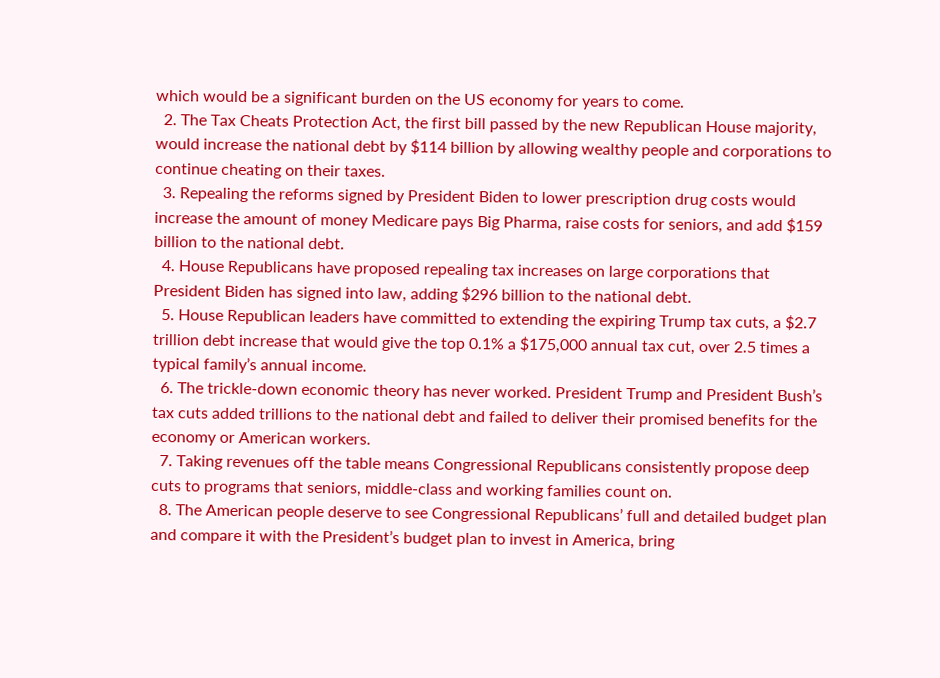which would be a significant burden on the US economy for years to come.
  2. The Tax Cheats Protection Act, the first bill passed by the new Republican House majority, would increase the national debt by $114 billion by allowing wealthy people and corporations to continue cheating on their taxes.
  3. Repealing the reforms signed by President Biden to lower prescription drug costs would increase the amount of money Medicare pays Big Pharma, raise costs for seniors, and add $159 billion to the national debt.
  4. House Republicans have proposed repealing tax increases on large corporations that President Biden has signed into law, adding $296 billion to the national debt.
  5. House Republican leaders have committed to extending the expiring Trump tax cuts, a $2.7 trillion debt increase that would give the top 0.1% a $175,000 annual tax cut, over 2.5 times a typical family’s annual income.
  6. The trickle-down economic theory has never worked. President Trump and President Bush’s tax cuts added trillions to the national debt and failed to deliver their promised benefits for the economy or American workers.
  7. Taking revenues off the table means Congressional Republicans consistently propose deep cuts to programs that seniors, middle-class and working families count on.
  8. The American people deserve to see Congressional Republicans’ full and detailed budget plan and compare it with the President’s budget plan to invest in America, bring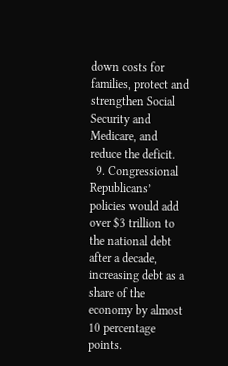down costs for families, protect and strengthen Social Security and Medicare, and reduce the deficit.
  9. Congressional Republicans’ policies would add over $3 trillion to the national debt after a decade, increasing debt as a share of the economy by almost 10 percentage points.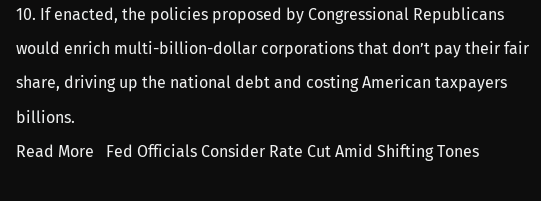10. If enacted, the policies proposed by Congressional Republicans would enrich multi-billion-dollar corporations that don’t pay their fair share, driving up the national debt and costing American taxpayers billions.
Read More   Fed Officials Consider Rate Cut Amid Shifting Tones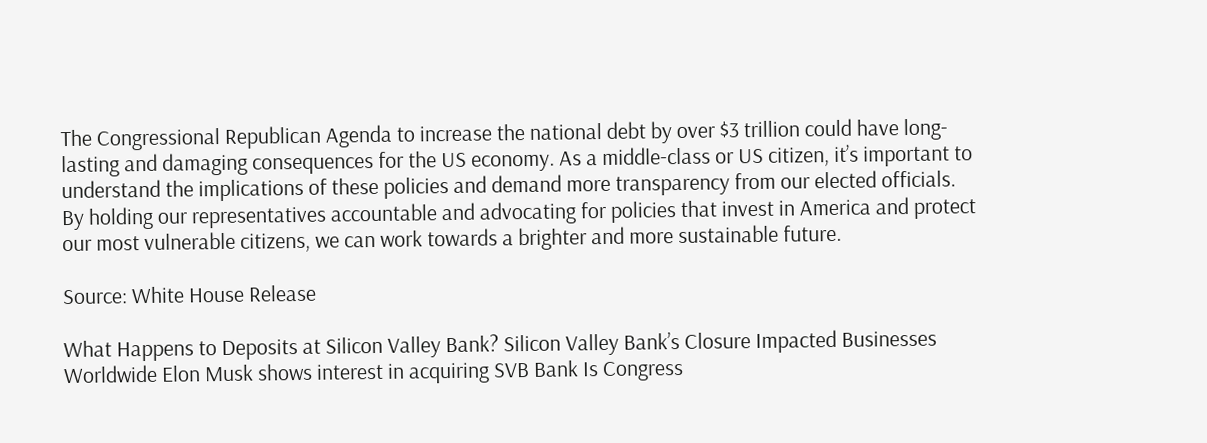The Congressional Republican Agenda to increase the national debt by over $3 trillion could have long-lasting and damaging consequences for the US economy. As a middle-class or US citizen, it’s important to understand the implications of these policies and demand more transparency from our elected officials. By holding our representatives accountable and advocating for policies that invest in America and protect our most vulnerable citizens, we can work towards a brighter and more sustainable future.

Source: White House Release

What Happens to Deposits at Silicon Valley Bank? Silicon Valley Bank’s Closure Impacted Businesses Worldwide Elon Musk shows interest in acquiring SVB Bank Is Congress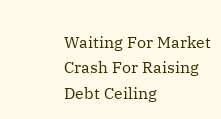Waiting For Market Crash For Raising Debt Ceiling